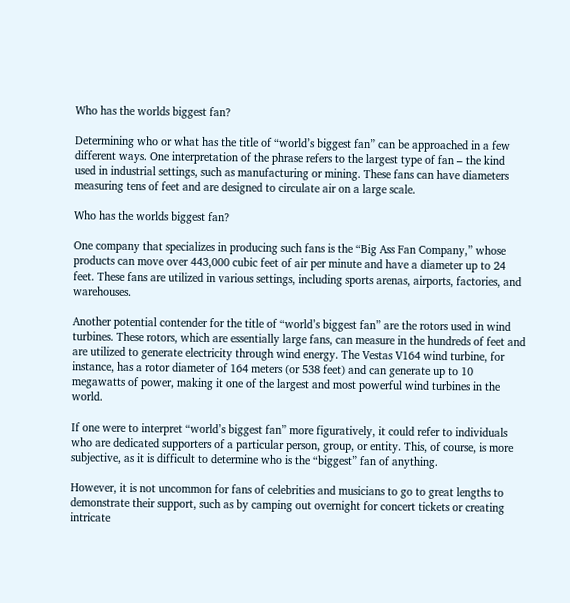Who has the worlds biggest fan?

Determining who or what has the title of “world’s biggest fan” can be approached in a few different ways. One interpretation of the phrase refers to the largest type of fan – the kind used in industrial settings, such as manufacturing or mining. These fans can have diameters measuring tens of feet and are designed to circulate air on a large scale.

Who has the worlds biggest fan?

One company that specializes in producing such fans is the “Big Ass Fan Company,” whose products can move over 443,000 cubic feet of air per minute and have a diameter up to 24 feet. These fans are utilized in various settings, including sports arenas, airports, factories, and warehouses.

Another potential contender for the title of “world’s biggest fan” are the rotors used in wind turbines. These rotors, which are essentially large fans, can measure in the hundreds of feet and are utilized to generate electricity through wind energy. The Vestas V164 wind turbine, for instance, has a rotor diameter of 164 meters (or 538 feet) and can generate up to 10 megawatts of power, making it one of the largest and most powerful wind turbines in the world.

If one were to interpret “world’s biggest fan” more figuratively, it could refer to individuals who are dedicated supporters of a particular person, group, or entity. This, of course, is more subjective, as it is difficult to determine who is the “biggest” fan of anything.

However, it is not uncommon for fans of celebrities and musicians to go to great lengths to demonstrate their support, such as by camping out overnight for concert tickets or creating intricate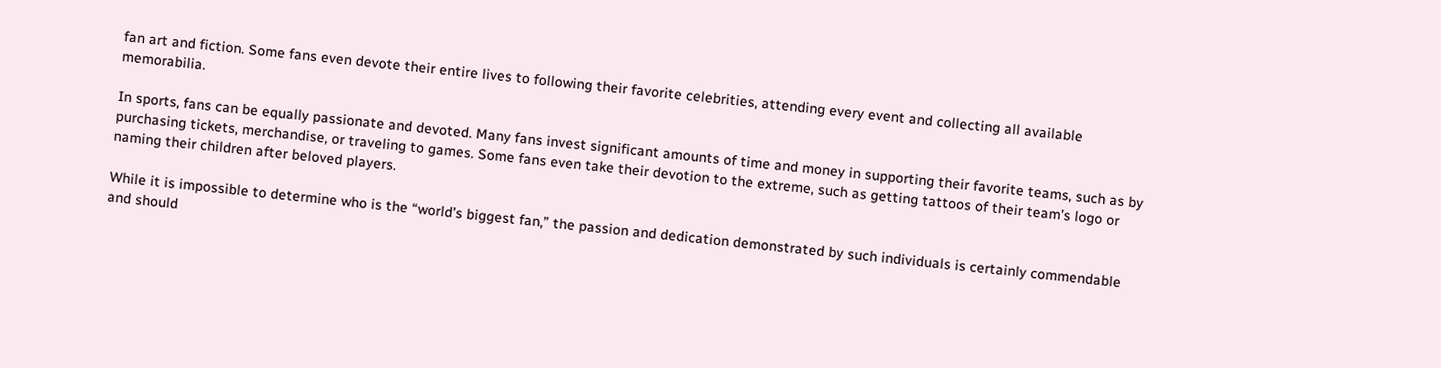fan art and fiction. Some fans even devote their entire lives to following their favorite celebrities, attending every event and collecting all available memorabilia.

In sports, fans can be equally passionate and devoted. Many fans invest significant amounts of time and money in supporting their favorite teams, such as by purchasing tickets, merchandise, or traveling to games. Some fans even take their devotion to the extreme, such as getting tattoos of their team’s logo or naming their children after beloved players.

While it is impossible to determine who is the “world’s biggest fan,” the passion and dedication demonstrated by such individuals is certainly commendable and should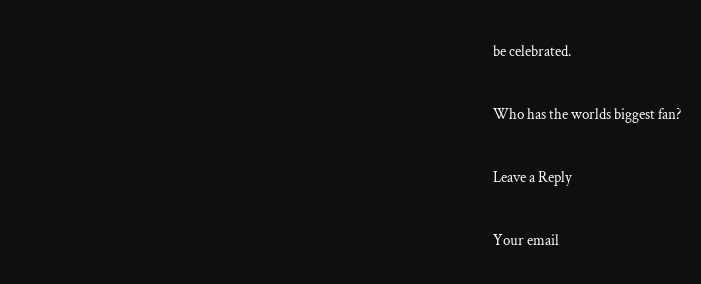be celebrated.

Who has the worlds biggest fan?

Leave a Reply

Your email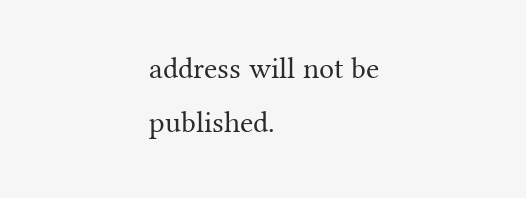address will not be published.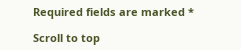Required fields are marked *

Scroll to top